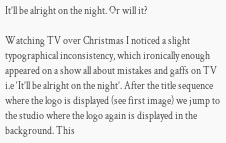It’ll be alright on the night. Or will it?

Watching TV over Christmas I noticed a slight typographical inconsistency, which ironically enough appeared on a show all about mistakes and gaffs on TV i.e ‘It’ll be alright on the night’. After the title sequence where the logo is displayed (see first image) we jump to the studio where the logo again is displayed in the background. This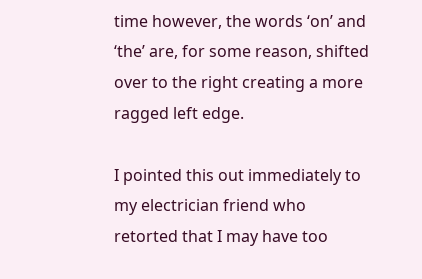time however, the words ‘on’ and ‘the’ are, for some reason, shifted over to the right creating a more ragged left edge.

I pointed this out immediately to my electrician friend who retorted that I may have too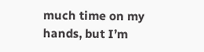much time on my hands, but I’m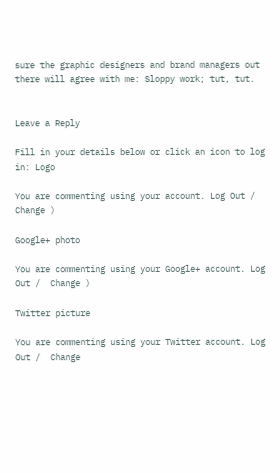sure the graphic designers and brand managers out there will agree with me: Sloppy work; tut, tut.


Leave a Reply

Fill in your details below or click an icon to log in: Logo

You are commenting using your account. Log Out /  Change )

Google+ photo

You are commenting using your Google+ account. Log Out /  Change )

Twitter picture

You are commenting using your Twitter account. Log Out /  Change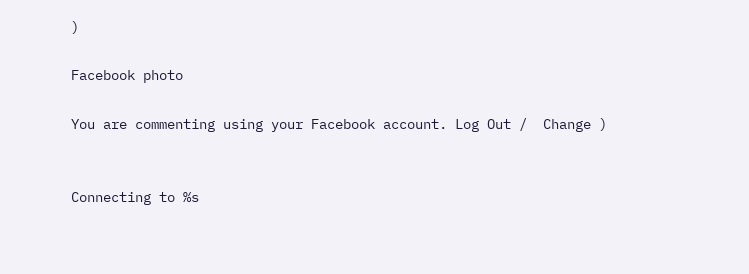)

Facebook photo

You are commenting using your Facebook account. Log Out /  Change )


Connecting to %s